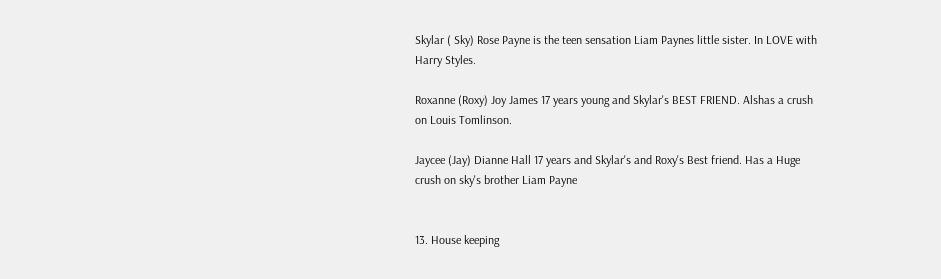Skylar ( Sky) Rose Payne is the teen sensation Liam Paynes little sister. In LOVE with Harry Styles.

Roxanne (Roxy) Joy James 17 years young and Skylar's BEST FRIEND. Alshas a crush on Louis Tomlinson.

Jaycee (Jay) Dianne Hall 17 years and Skylar's and Roxy's Best friend. Has a Huge crush on sky's brother Liam Payne


13. House keeping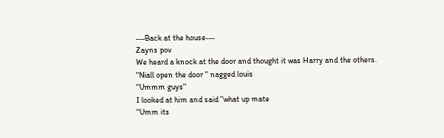---Back at the house---
Zayns pov
We heard a knock at the door and thought it was Harry and the others.
"Niall open the door " nagged louis
"Ummm guys"
I looked at him and said "what up mate
"Umm its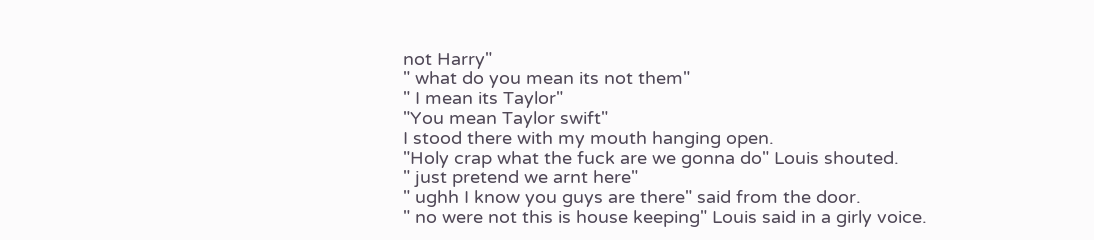not Harry"
" what do you mean its not them"
" I mean its Taylor"
"You mean Taylor swift"
I stood there with my mouth hanging open.
"Holy crap what the fuck are we gonna do" Louis shouted.
" just pretend we arnt here"
" ughh I know you guys are there" said from the door.
" no were not this is house keeping" Louis said in a girly voice.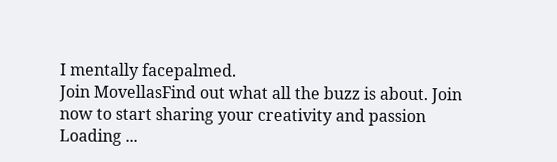I mentally facepalmed.
Join MovellasFind out what all the buzz is about. Join now to start sharing your creativity and passion
Loading ...